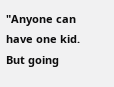"Anyone can have one kid. But going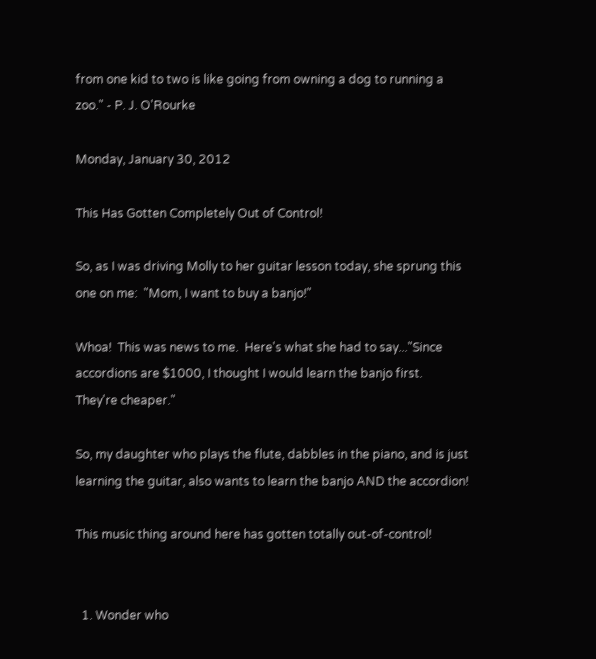from one kid to two is like going from owning a dog to running a zoo." - P. J. O'Rourke

Monday, January 30, 2012

This Has Gotten Completely Out of Control!

So, as I was driving Molly to her guitar lesson today, she sprung this one on me:  "Mom, I want to buy a banjo!"

Whoa!  This was news to me.  Here's what she had to say..."Since accordions are $1000, I thought I would learn the banjo first.  They're cheaper."

So, my daughter who plays the flute, dabbles in the piano, and is just learning the guitar, also wants to learn the banjo AND the accordion!

This music thing around here has gotten totally out-of-control!


  1. Wonder who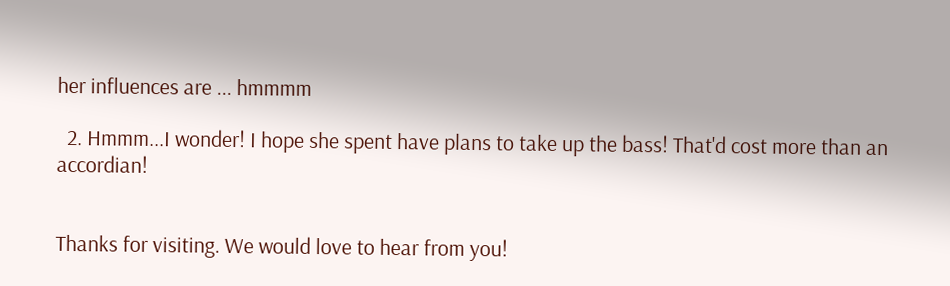her influences are ... hmmmm

  2. Hmmm...I wonder! I hope she spent have plans to take up the bass! That'd cost more than an accordian!


Thanks for visiting. We would love to hear from you!